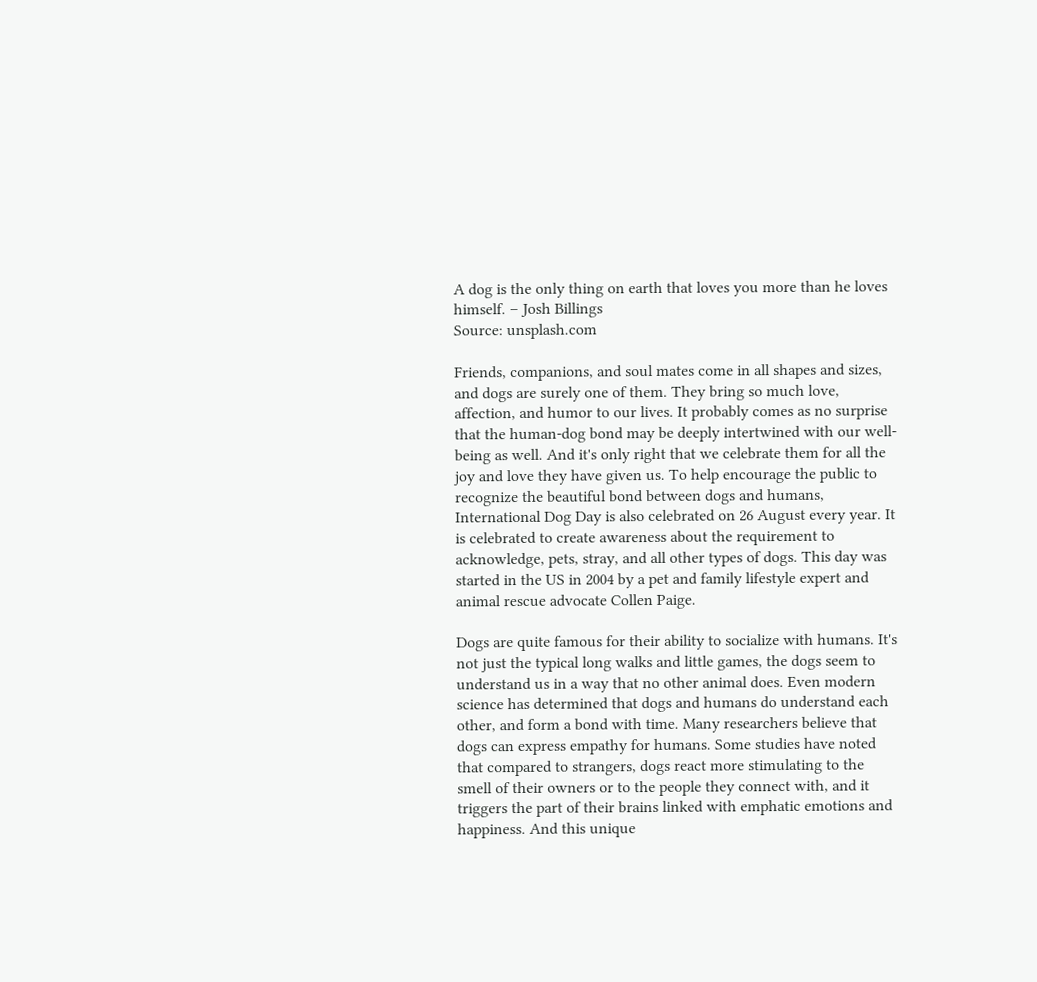A dog is the only thing on earth that loves you more than he loves himself. – Josh Billings
Source: unsplash.com

Friends, companions, and soul mates come in all shapes and sizes, and dogs are surely one of them. They bring so much love, affection, and humor to our lives. It probably comes as no surprise that the human-dog bond may be deeply intertwined with our well-being as well. And it's only right that we celebrate them for all the joy and love they have given us. To help encourage the public to recognize the beautiful bond between dogs and humans, International Dog Day is also celebrated on 26 August every year. It is celebrated to create awareness about the requirement to acknowledge, pets, stray, and all other types of dogs. This day was started in the US in 2004 by a pet and family lifestyle expert and animal rescue advocate Collen Paige.

Dogs are quite famous for their ability to socialize with humans. It's not just the typical long walks and little games, the dogs seem to understand us in a way that no other animal does. Even modern science has determined that dogs and humans do understand each other, and form a bond with time. Many researchers believe that dogs can express empathy for humans. Some studies have noted that compared to strangers, dogs react more stimulating to the smell of their owners or to the people they connect with, and it triggers the part of their brains linked with emphatic emotions and happiness. And this unique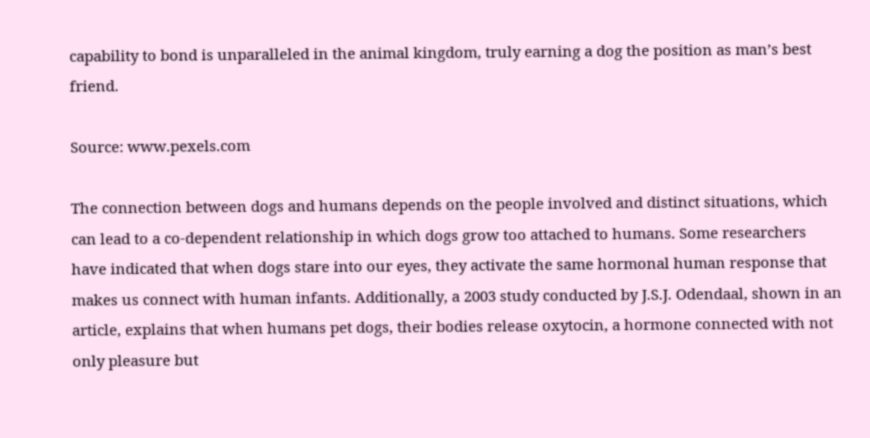capability to bond is unparalleled in the animal kingdom, truly earning a dog the position as man’s best friend.

Source: www.pexels.com

The connection between dogs and humans depends on the people involved and distinct situations, which can lead to a co-dependent relationship in which dogs grow too attached to humans. Some researchers have indicated that when dogs stare into our eyes, they activate the same hormonal human response that makes us connect with human infants. Additionally, a 2003 study conducted by J.S.J. Odendaal, shown in an article, explains that when humans pet dogs, their bodies release oxytocin, a hormone connected with not only pleasure but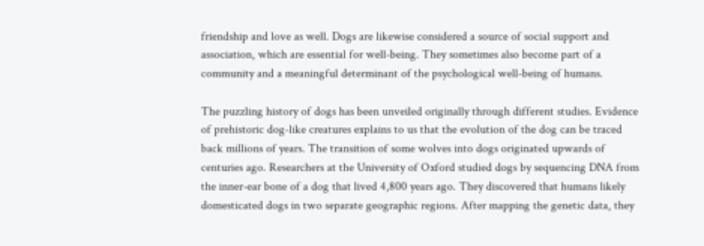friendship and love as well. Dogs are likewise considered a source of social support and association, which are essential for well-being. They sometimes also become part of a community and a meaningful determinant of the psychological well-being of humans.

The puzzling history of dogs has been unveiled originally through different studies. Evidence of prehistoric dog-like creatures explains to us that the evolution of the dog can be traced back millions of years. The transition of some wolves into dogs originated upwards of centuries ago. Researchers at the University of Oxford studied dogs by sequencing DNA from the inner-ear bone of a dog that lived 4,800 years ago. They discovered that humans likely domesticated dogs in two separate geographic regions. After mapping the genetic data, they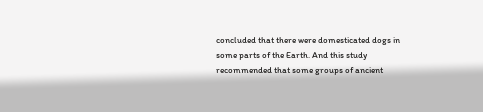concluded that there were domesticated dogs in some parts of the Earth. And this study recommended that some groups of ancient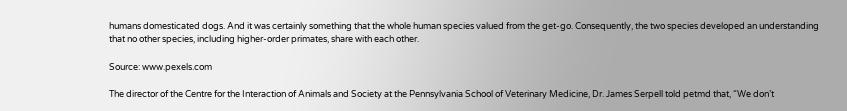humans domesticated dogs. And it was certainly something that the whole human species valued from the get-go. Consequently, the two species developed an understanding that no other species, including higher-order primates, share with each other.

Source: www.pexels.com

The director of the Centre for the Interaction of Animals and Society at the Pennsylvania School of Veterinary Medicine, Dr. James Serpell told petmd that, “We don’t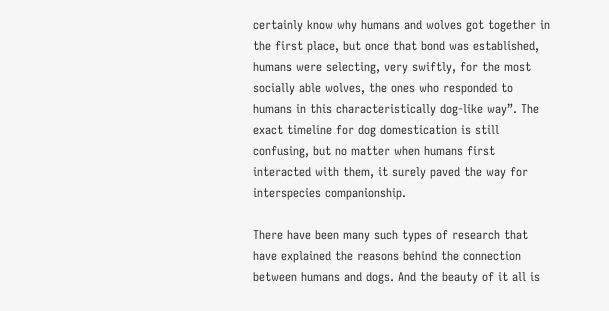certainly know why humans and wolves got together in the first place, but once that bond was established, humans were selecting, very swiftly, for the most socially able wolves, the ones who responded to humans in this characteristically dog-like way”. The exact timeline for dog domestication is still confusing, but no matter when humans first interacted with them, it surely paved the way for interspecies companionship.

There have been many such types of research that have explained the reasons behind the connection between humans and dogs. And the beauty of it all is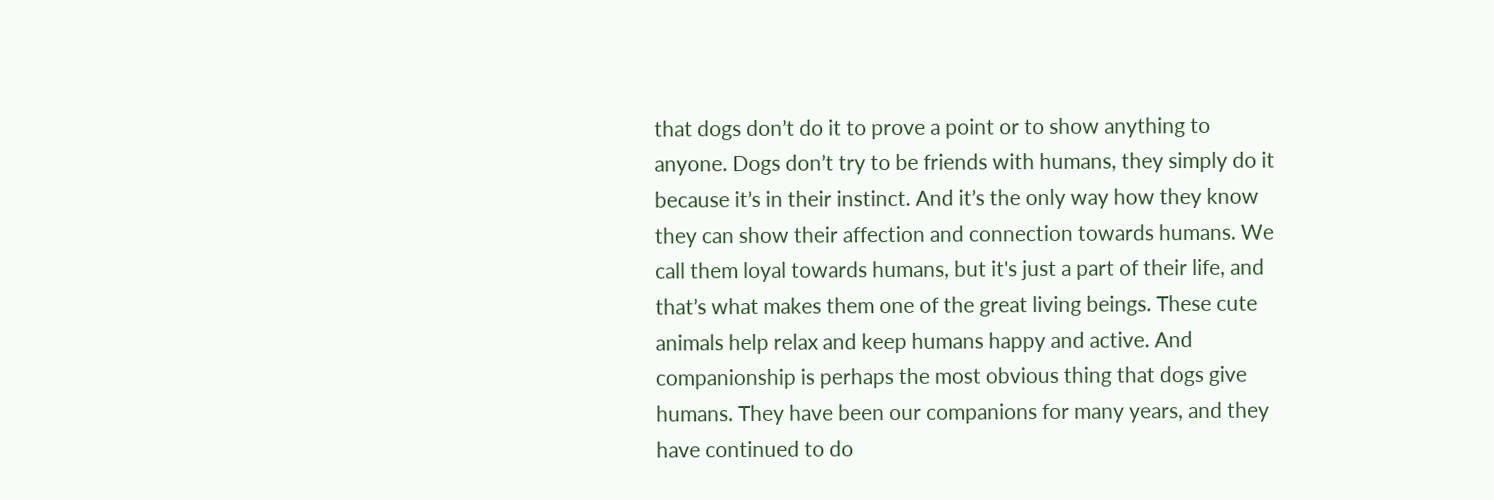that dogs don’t do it to prove a point or to show anything to anyone. Dogs don’t try to be friends with humans, they simply do it because it’s in their instinct. And it’s the only way how they know they can show their affection and connection towards humans. We call them loyal towards humans, but it's just a part of their life, and that’s what makes them one of the great living beings. These cute animals help relax and keep humans happy and active. And companionship is perhaps the most obvious thing that dogs give humans. They have been our companions for many years, and they have continued to do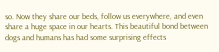so. Now they share our beds, follow us everywhere, and even share a huge space in our hearts. This beautiful bond between dogs and humans has had some surprising effects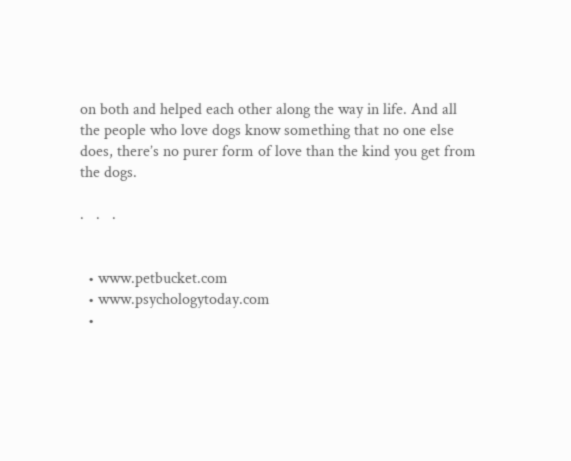on both and helped each other along the way in life. And all the people who love dogs know something that no one else does, there’s no purer form of love than the kind you get from the dogs.

.   .   .


  • www.petbucket.com
  • www.psychologytoday.com
  •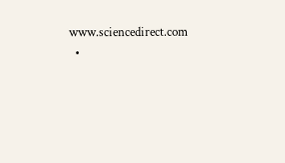www.sciencedirect.com
  •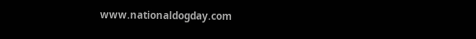www.nationaldogday.com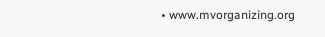• www.mvorganizing.org